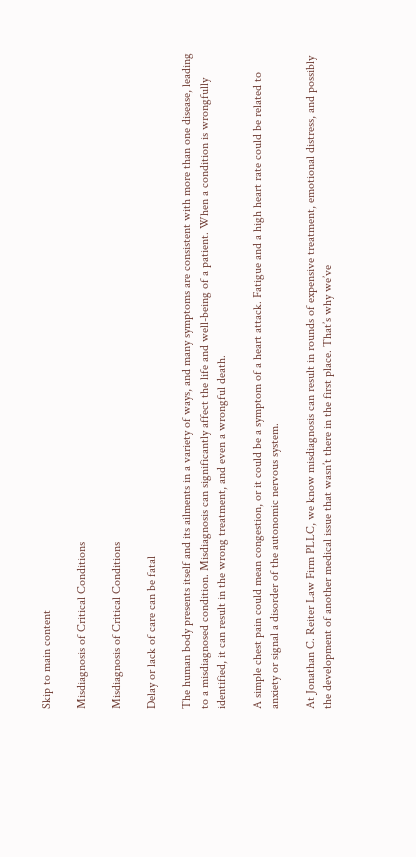Skip to main content

Misdiagnosis of Critical Conditions

Misdiagnosis of Critical Conditions

Delay or lack of care can be fatal

The human body presents itself and its ailments in a variety of ways, and many symptoms are consistent with more than one disease, leading to a misdiagnosed condition. Misdiagnosis can significantly affect the life and well-being of a patient. When a condition is wrongfully identified, it can result in the wrong treatment, and even a wrongful death.

A simple chest pain could mean congestion, or it could be a symptom of a heart attack. Fatigue and a high heart rate could be related to anxiety or signal a disorder of the autonomic nervous system.

At Jonathan C. Reiter Law Firm PLLC, we know misdiagnosis can result in rounds of expensive treatment, emotional distress, and possibly the development of another medical issue that wasn’t there in the first place. That’s why we’ve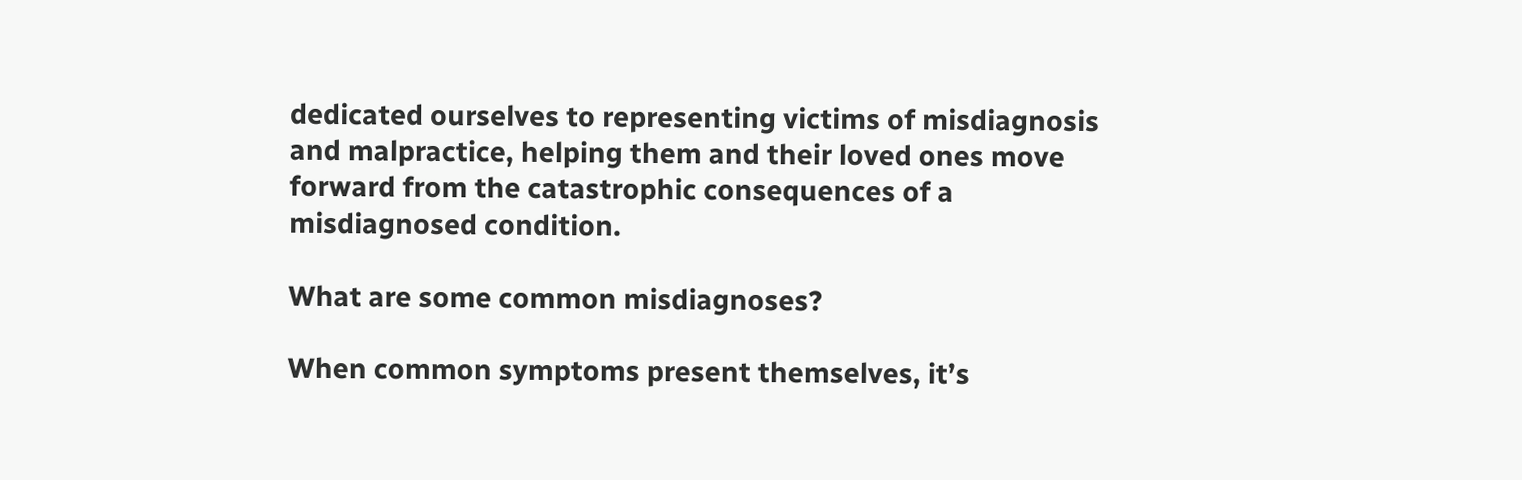dedicated ourselves to representing victims of misdiagnosis and malpractice, helping them and their loved ones move forward from the catastrophic consequences of a misdiagnosed condition.

What are some common misdiagnoses?

When common symptoms present themselves, it’s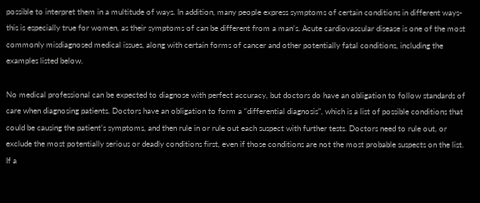possible to interpret them in a multitude of ways. In addition, many people express symptoms of certain conditions in different ways-this is especially true for women, as their symptoms of can be different from a man’s. Acute cardiovascular disease is one of the most commonly misdiagnosed medical issues, along with certain forms of cancer and other potentially fatal conditions, including the examples listed below.

No medical professional can be expected to diagnose with perfect accuracy, but doctors do have an obligation to follow standards of care when diagnosing patients. Doctors have an obligation to form a “differential diagnosis”, which is a list of possible conditions that could be causing the patient’s symptoms, and then rule in or rule out each suspect with further tests. Doctors need to rule out, or exclude the most potentially serious or deadly conditions first, even if those conditions are not the most probable suspects on the list. If a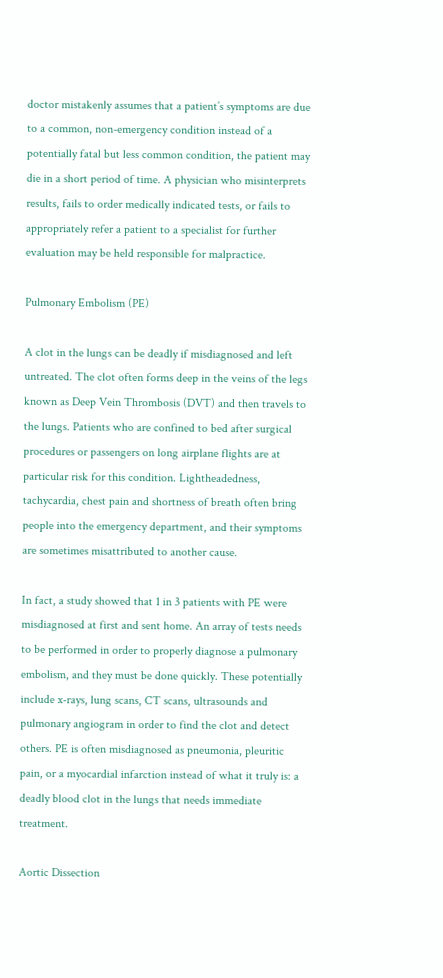doctor mistakenly assumes that a patient’s symptoms are due to a common, non-emergency condition instead of a potentially fatal but less common condition, the patient may die in a short period of time. A physician who misinterprets results, fails to order medically indicated tests, or fails to appropriately refer a patient to a specialist for further evaluation may be held responsible for malpractice.

Pulmonary Embolism (PE)

A clot in the lungs can be deadly if misdiagnosed and left untreated. The clot often forms deep in the veins of the legs known as Deep Vein Thrombosis (DVT) and then travels to the lungs. Patients who are confined to bed after surgical procedures or passengers on long airplane flights are at particular risk for this condition. Lightheadedness, tachycardia, chest pain and shortness of breath often bring people into the emergency department, and their symptoms are sometimes misattributed to another cause.

In fact, a study showed that 1 in 3 patients with PE were misdiagnosed at first and sent home. An array of tests needs to be performed in order to properly diagnose a pulmonary embolism, and they must be done quickly. These potentially include x-rays, lung scans, CT scans, ultrasounds and pulmonary angiogram in order to find the clot and detect others. PE is often misdiagnosed as pneumonia, pleuritic pain, or a myocardial infarction instead of what it truly is: a deadly blood clot in the lungs that needs immediate treatment.

Aortic Dissection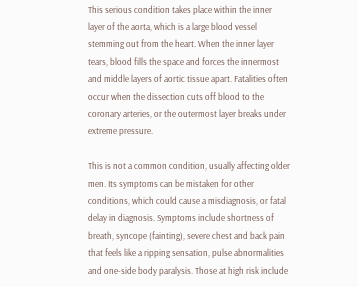This serious condition takes place within the inner layer of the aorta, which is a large blood vessel stemming out from the heart. When the inner layer tears, blood fills the space and forces the innermost and middle layers of aortic tissue apart. Fatalities often occur when the dissection cuts off blood to the coronary arteries, or the outermost layer breaks under extreme pressure.

This is not a common condition, usually affecting older men. Its symptoms can be mistaken for other conditions, which could cause a misdiagnosis, or fatal delay in diagnosis. Symptoms include shortness of breath, syncope (fainting), severe chest and back pain that feels like a ripping sensation, pulse abnormalities and one-side body paralysis. Those at high risk include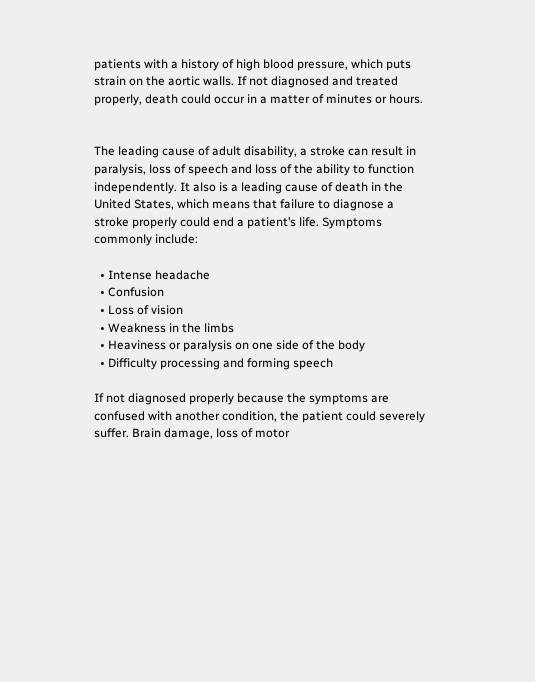patients with a history of high blood pressure, which puts strain on the aortic walls. If not diagnosed and treated properly, death could occur in a matter of minutes or hours.


The leading cause of adult disability, a stroke can result in paralysis, loss of speech and loss of the ability to function independently. It also is a leading cause of death in the United States, which means that failure to diagnose a stroke properly could end a patient’s life. Symptoms commonly include:

  • Intense headache
  • Confusion
  • Loss of vision
  • Weakness in the limbs
  • Heaviness or paralysis on one side of the body
  • Difficulty processing and forming speech

If not diagnosed properly because the symptoms are confused with another condition, the patient could severely suffer. Brain damage, loss of motor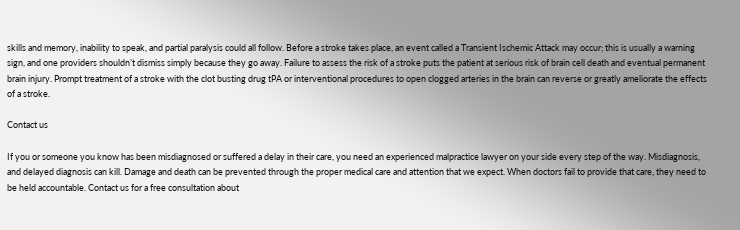skills and memory, inability to speak, and partial paralysis could all follow. Before a stroke takes place, an event called a Transient Ischemic Attack may occur; this is usually a warning sign, and one providers shouldn’t dismiss simply because they go away. Failure to assess the risk of a stroke puts the patient at serious risk of brain cell death and eventual permanent brain injury. Prompt treatment of a stroke with the clot busting drug tPA or interventional procedures to open clogged arteries in the brain can reverse or greatly ameliorate the effects of a stroke.

Contact us

If you or someone you know has been misdiagnosed or suffered a delay in their care, you need an experienced malpractice lawyer on your side every step of the way. Misdiagnosis, and delayed diagnosis can kill. Damage and death can be prevented through the proper medical care and attention that we expect. When doctors fail to provide that care, they need to be held accountable. Contact us for a free consultation about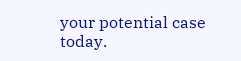your potential case today.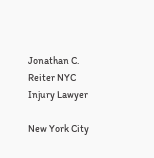Jonathan C. Reiter NYC Injury Lawyer

New York City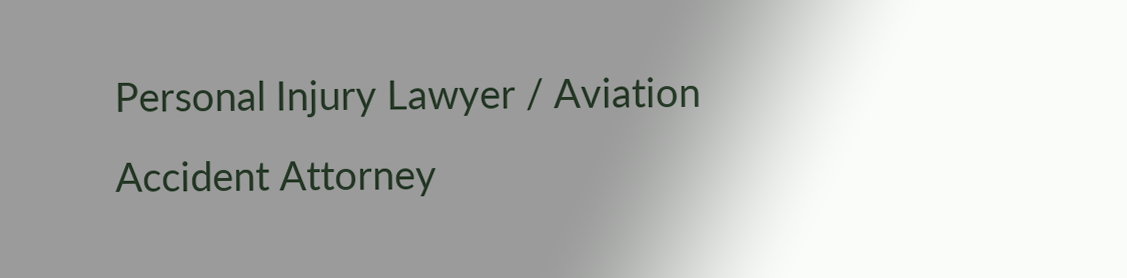Personal Injury Lawyer / Aviation Accident Attorney